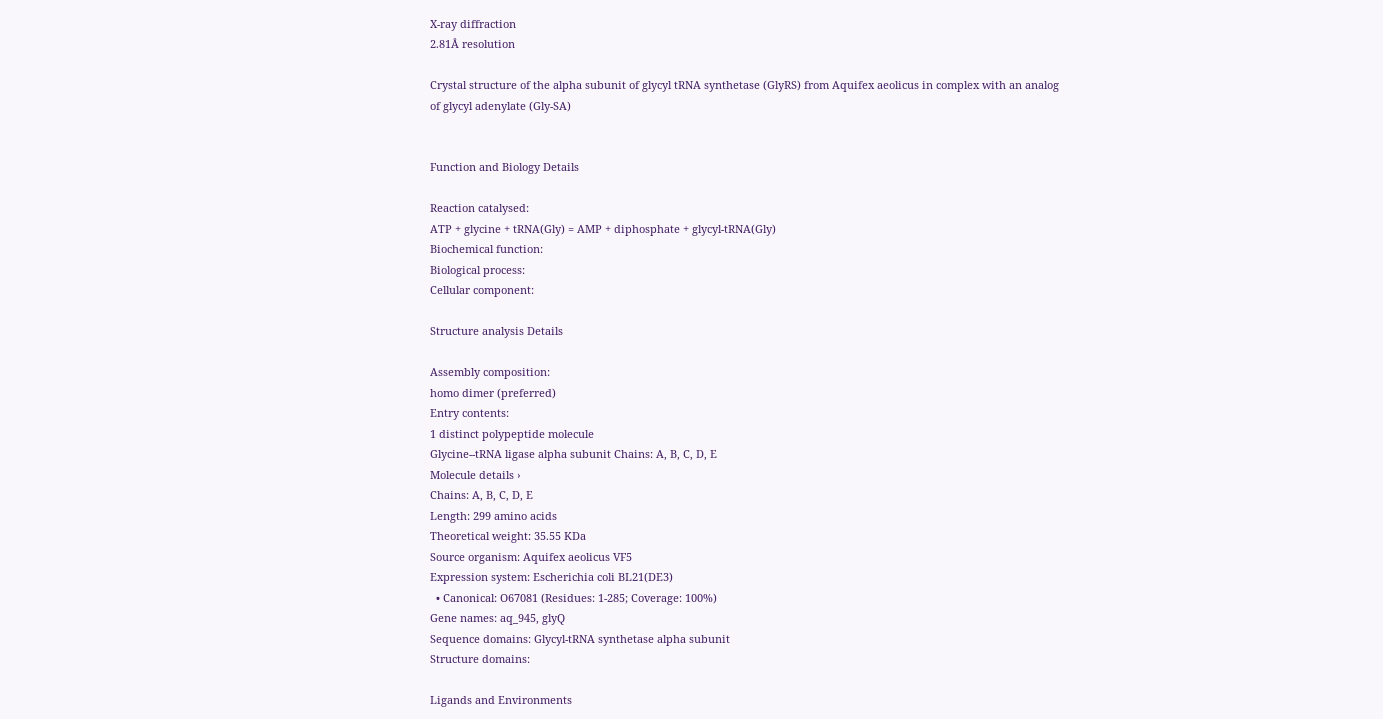X-ray diffraction
2.81Å resolution

Crystal structure of the alpha subunit of glycyl tRNA synthetase (GlyRS) from Aquifex aeolicus in complex with an analog of glycyl adenylate (Gly-SA)


Function and Biology Details

Reaction catalysed:
ATP + glycine + tRNA(Gly) = AMP + diphosphate + glycyl-tRNA(Gly)
Biochemical function:
Biological process:
Cellular component:

Structure analysis Details

Assembly composition:
homo dimer (preferred)
Entry contents:
1 distinct polypeptide molecule
Glycine--tRNA ligase alpha subunit Chains: A, B, C, D, E
Molecule details ›
Chains: A, B, C, D, E
Length: 299 amino acids
Theoretical weight: 35.55 KDa
Source organism: Aquifex aeolicus VF5
Expression system: Escherichia coli BL21(DE3)
  • Canonical: O67081 (Residues: 1-285; Coverage: 100%)
Gene names: aq_945, glyQ
Sequence domains: Glycyl-tRNA synthetase alpha subunit
Structure domains:

Ligands and Environments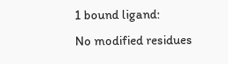1 bound ligand:
No modified residues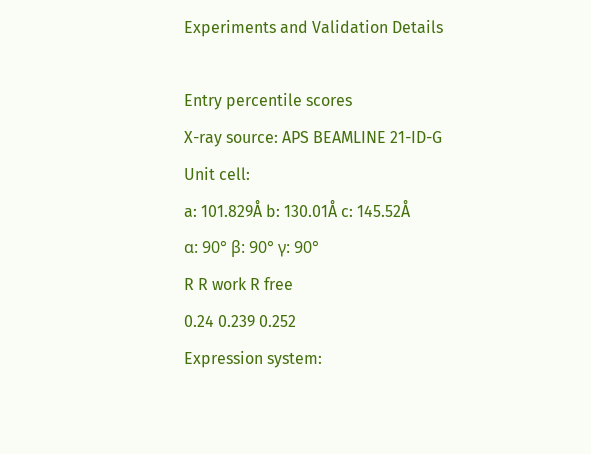Experiments and Validation Details

Entry percentile scores
X-ray source: APS BEAMLINE 21-ID-G
Unit cell:
a: 101.829Å b: 130.01Å c: 145.52Å
α: 90° β: 90° γ: 90°
R R work R free
0.24 0.239 0.252
Expression system: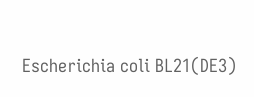Escherichia coli BL21(DE3)